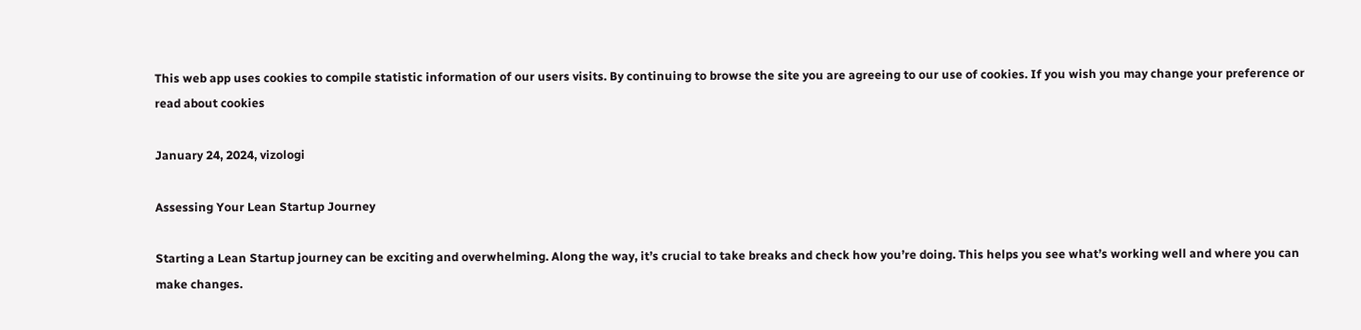This web app uses cookies to compile statistic information of our users visits. By continuing to browse the site you are agreeing to our use of cookies. If you wish you may change your preference or read about cookies

January 24, 2024, vizologi

Assessing Your Lean Startup Journey

Starting a Lean Startup journey can be exciting and overwhelming. Along the way, it’s crucial to take breaks and check how you’re doing. This helps you see what’s working well and where you can make changes.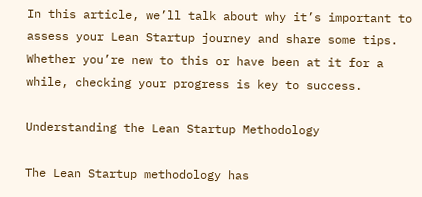In this article, we’ll talk about why it’s important to assess your Lean Startup journey and share some tips. Whether you’re new to this or have been at it for a while, checking your progress is key to success.

Understanding the Lean Startup Methodology

The Lean Startup methodology has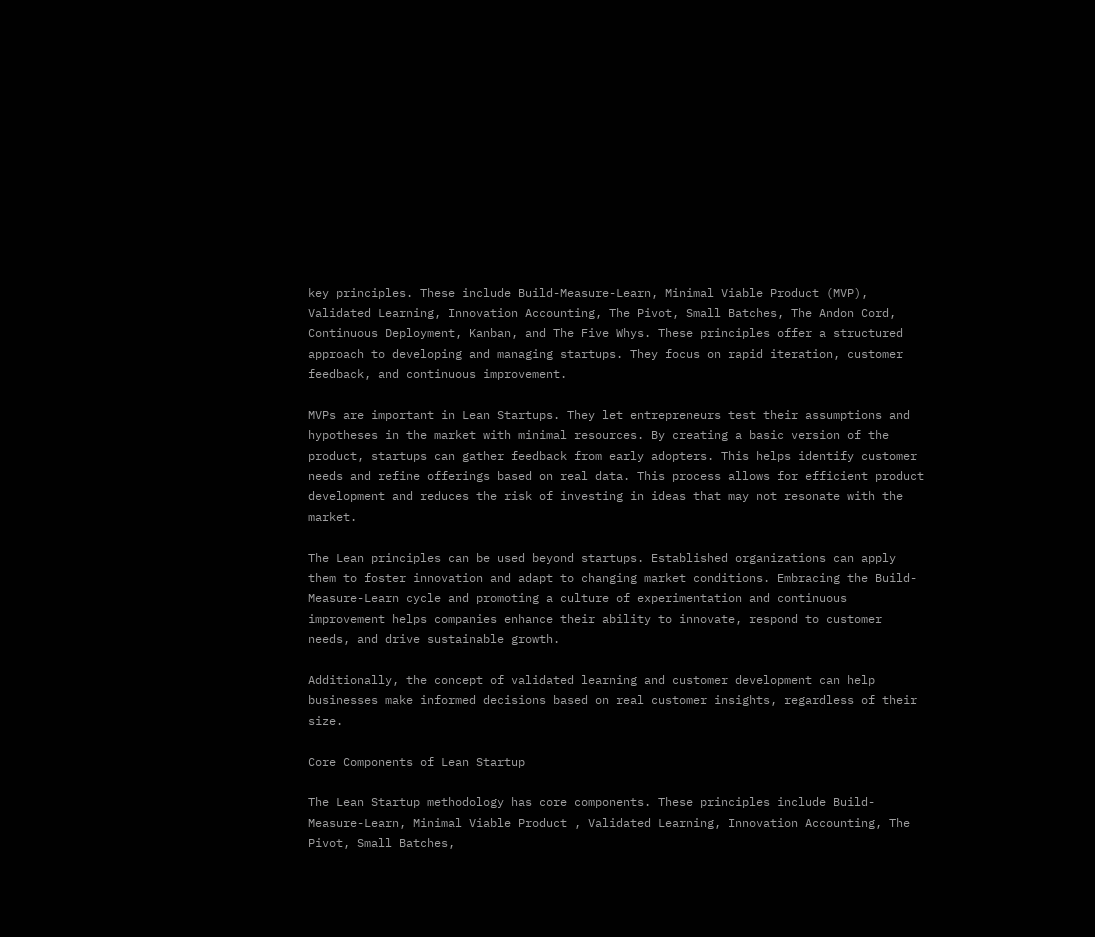key principles. These include Build-Measure-Learn, Minimal Viable Product (MVP), Validated Learning, Innovation Accounting, The Pivot, Small Batches, The Andon Cord, Continuous Deployment, Kanban, and The Five Whys. These principles offer a structured approach to developing and managing startups. They focus on rapid iteration, customer feedback, and continuous improvement.

MVPs are important in Lean Startups. They let entrepreneurs test their assumptions and hypotheses in the market with minimal resources. By creating a basic version of the product, startups can gather feedback from early adopters. This helps identify customer needs and refine offerings based on real data. This process allows for efficient product development and reduces the risk of investing in ideas that may not resonate with the market.

The Lean principles can be used beyond startups. Established organizations can apply them to foster innovation and adapt to changing market conditions. Embracing the Build-Measure-Learn cycle and promoting a culture of experimentation and continuous improvement helps companies enhance their ability to innovate, respond to customer needs, and drive sustainable growth.

Additionally, the concept of validated learning and customer development can help businesses make informed decisions based on real customer insights, regardless of their size.

Core Components of Lean Startup

The Lean Startup methodology has core components. These principles include Build-Measure-Learn, Minimal Viable Product , Validated Learning, Innovation Accounting, The Pivot, Small Batches,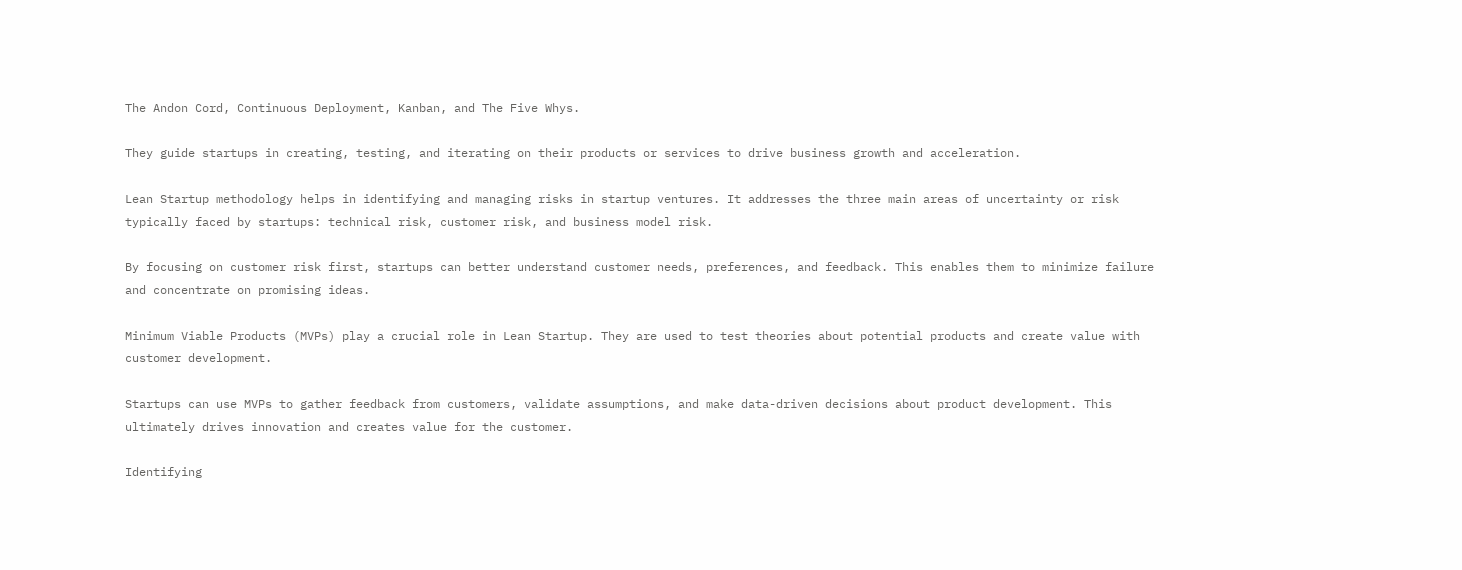The Andon Cord, Continuous Deployment, Kanban, and The Five Whys.

They guide startups in creating, testing, and iterating on their products or services to drive business growth and acceleration.

Lean Startup methodology helps in identifying and managing risks in startup ventures. It addresses the three main areas of uncertainty or risk typically faced by startups: technical risk, customer risk, and business model risk.

By focusing on customer risk first, startups can better understand customer needs, preferences, and feedback. This enables them to minimize failure and concentrate on promising ideas.

Minimum Viable Products (MVPs) play a crucial role in Lean Startup. They are used to test theories about potential products and create value with customer development.

Startups can use MVPs to gather feedback from customers, validate assumptions, and make data-driven decisions about product development. This ultimately drives innovation and creates value for the customer.

Identifying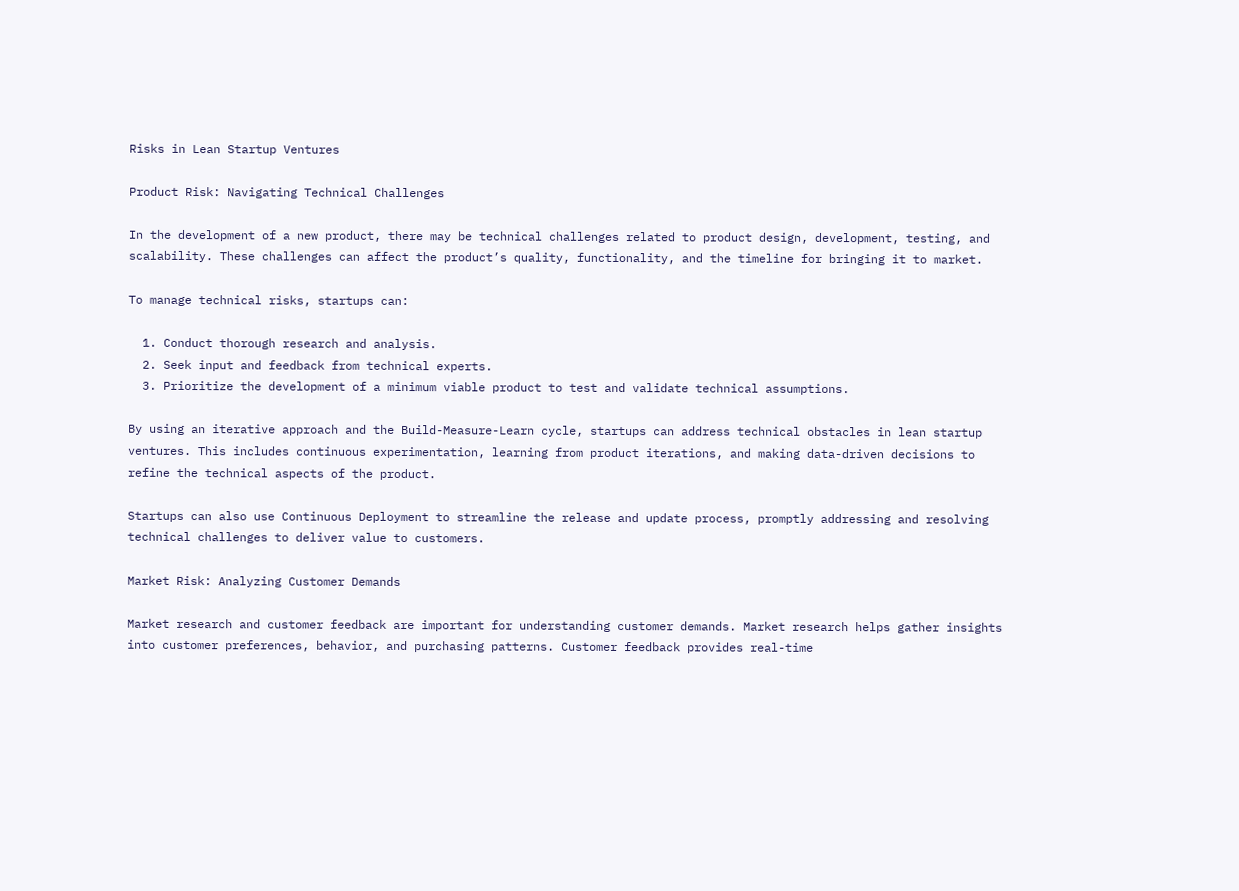Risks in Lean Startup Ventures

Product Risk: Navigating Technical Challenges

In the development of a new product, there may be technical challenges related to product design, development, testing, and scalability. These challenges can affect the product’s quality, functionality, and the timeline for bringing it to market.

To manage technical risks, startups can:

  1. Conduct thorough research and analysis.
  2. Seek input and feedback from technical experts.
  3. Prioritize the development of a minimum viable product to test and validate technical assumptions.

By using an iterative approach and the Build-Measure-Learn cycle, startups can address technical obstacles in lean startup ventures. This includes continuous experimentation, learning from product iterations, and making data-driven decisions to refine the technical aspects of the product.

Startups can also use Continuous Deployment to streamline the release and update process, promptly addressing and resolving technical challenges to deliver value to customers.

Market Risk: Analyzing Customer Demands

Market research and customer feedback are important for understanding customer demands. Market research helps gather insights into customer preferences, behavior, and purchasing patterns. Customer feedback provides real-time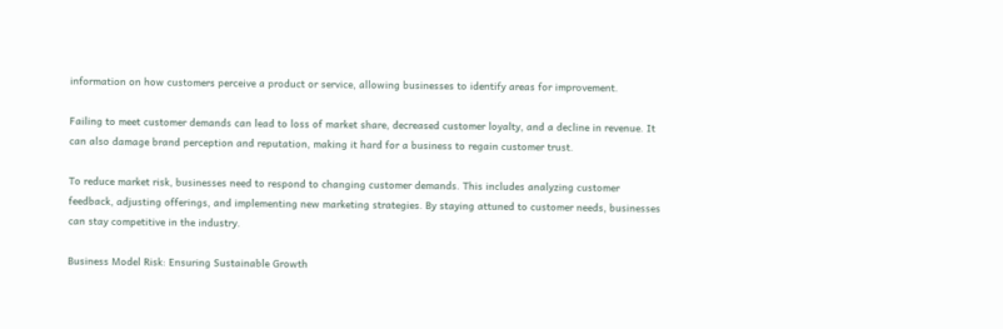information on how customers perceive a product or service, allowing businesses to identify areas for improvement.

Failing to meet customer demands can lead to loss of market share, decreased customer loyalty, and a decline in revenue. It can also damage brand perception and reputation, making it hard for a business to regain customer trust.

To reduce market risk, businesses need to respond to changing customer demands. This includes analyzing customer feedback, adjusting offerings, and implementing new marketing strategies. By staying attuned to customer needs, businesses can stay competitive in the industry.

Business Model Risk: Ensuring Sustainable Growth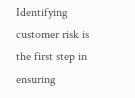Identifying customer risk is the first step in ensuring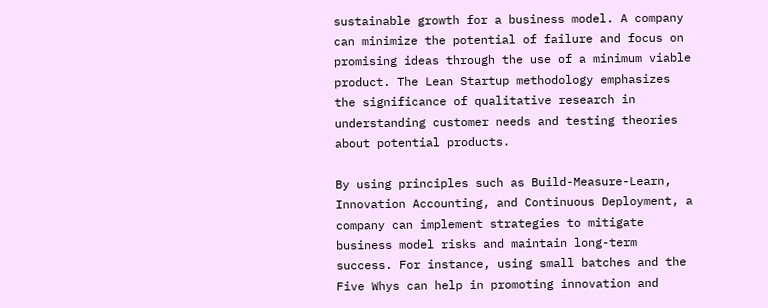sustainable growth for a business model. A company can minimize the potential of failure and focus on promising ideas through the use of a minimum viable product. The Lean Startup methodology emphasizes the significance of qualitative research in understanding customer needs and testing theories about potential products.

By using principles such as Build-Measure-Learn, Innovation Accounting, and Continuous Deployment, a company can implement strategies to mitigate business model risks and maintain long-term success. For instance, using small batches and the Five Whys can help in promoting innovation and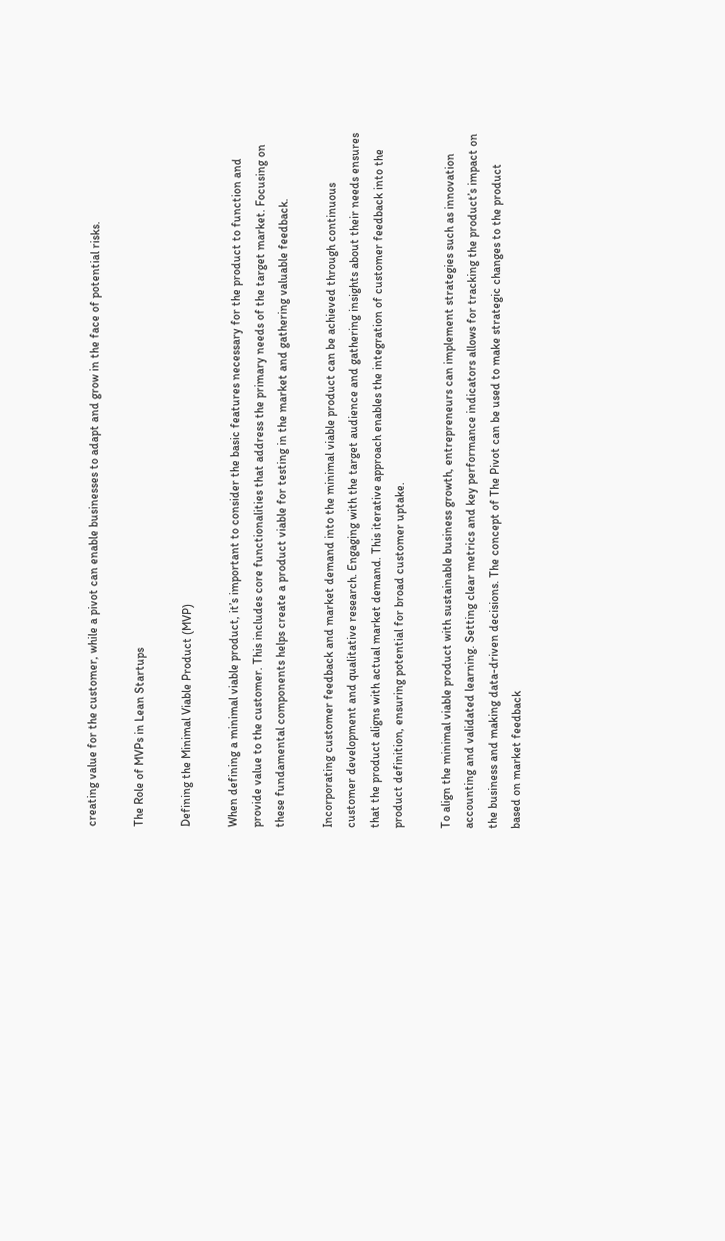creating value for the customer, while a pivot can enable businesses to adapt and grow in the face of potential risks.

The Role of MVPs in Lean Startups

Defining the Minimal Viable Product (MVP)

When defining a minimal viable product, it’s important to consider the basic features necessary for the product to function and provide value to the customer. This includes core functionalities that address the primary needs of the target market. Focusing on these fundamental components helps create a product viable for testing in the market and gathering valuable feedback.

Incorporating customer feedback and market demand into the minimal viable product can be achieved through continuous customer development and qualitative research. Engaging with the target audience and gathering insights about their needs ensures that the product aligns with actual market demand. This iterative approach enables the integration of customer feedback into the product definition, ensuring potential for broad customer uptake.

To align the minimal viable product with sustainable business growth, entrepreneurs can implement strategies such as innovation accounting and validated learning. Setting clear metrics and key performance indicators allows for tracking the product’s impact on the business and making data-driven decisions. The concept of The Pivot can be used to make strategic changes to the product based on market feedback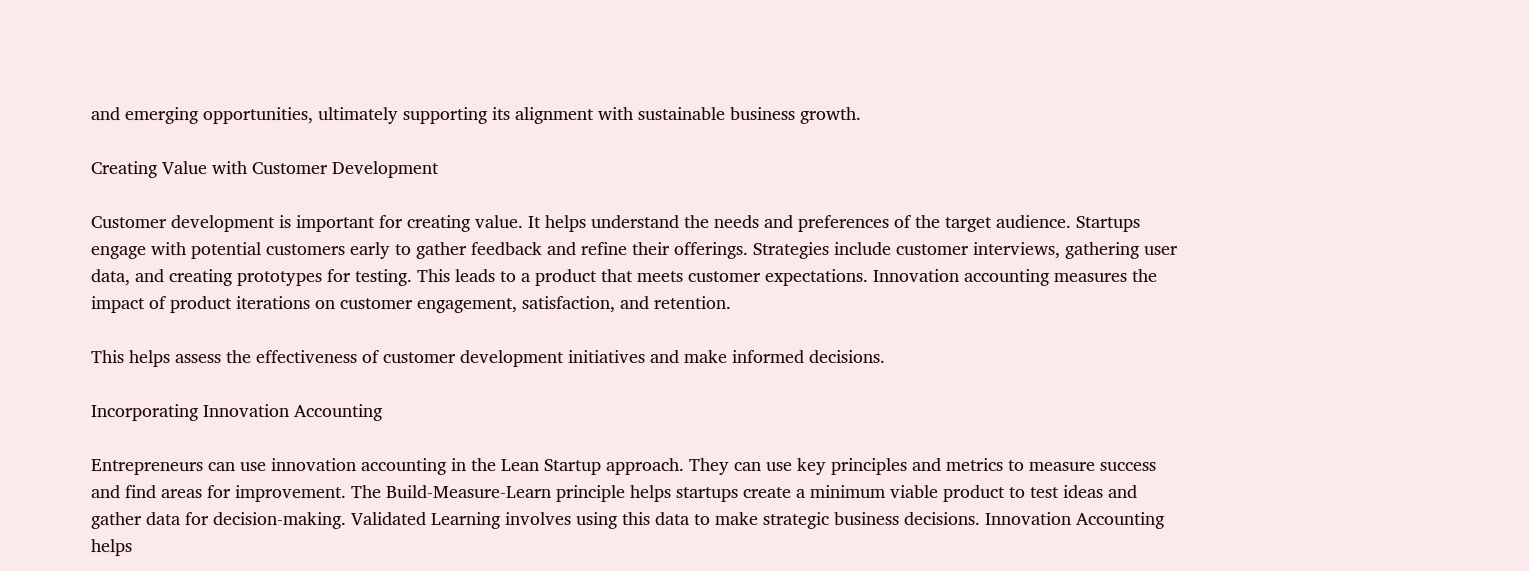and emerging opportunities, ultimately supporting its alignment with sustainable business growth.

Creating Value with Customer Development

Customer development is important for creating value. It helps understand the needs and preferences of the target audience. Startups engage with potential customers early to gather feedback and refine their offerings. Strategies include customer interviews, gathering user data, and creating prototypes for testing. This leads to a product that meets customer expectations. Innovation accounting measures the impact of product iterations on customer engagement, satisfaction, and retention.

This helps assess the effectiveness of customer development initiatives and make informed decisions.

Incorporating Innovation Accounting

Entrepreneurs can use innovation accounting in the Lean Startup approach. They can use key principles and metrics to measure success and find areas for improvement. The Build-Measure-Learn principle helps startups create a minimum viable product to test ideas and gather data for decision-making. Validated Learning involves using this data to make strategic business decisions. Innovation Accounting helps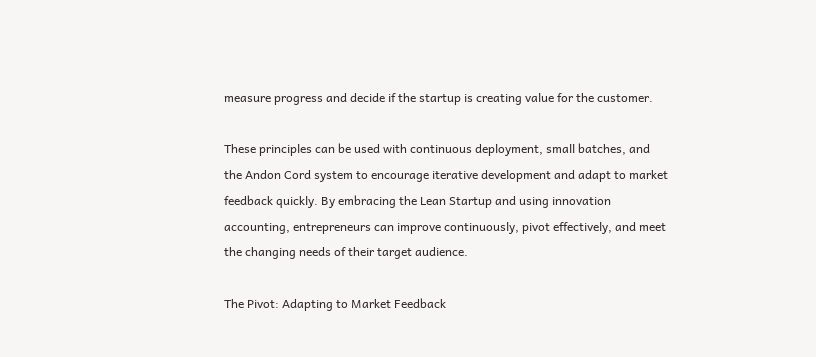measure progress and decide if the startup is creating value for the customer.

These principles can be used with continuous deployment, small batches, and the Andon Cord system to encourage iterative development and adapt to market feedback quickly. By embracing the Lean Startup and using innovation accounting, entrepreneurs can improve continuously, pivot effectively, and meet the changing needs of their target audience.

The Pivot: Adapting to Market Feedback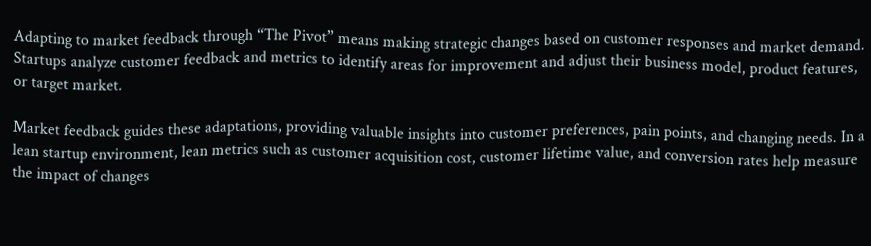Adapting to market feedback through “The Pivot” means making strategic changes based on customer responses and market demand. Startups analyze customer feedback and metrics to identify areas for improvement and adjust their business model, product features, or target market.

Market feedback guides these adaptations, providing valuable insights into customer preferences, pain points, and changing needs. In a lean startup environment, lean metrics such as customer acquisition cost, customer lifetime value, and conversion rates help measure the impact of changes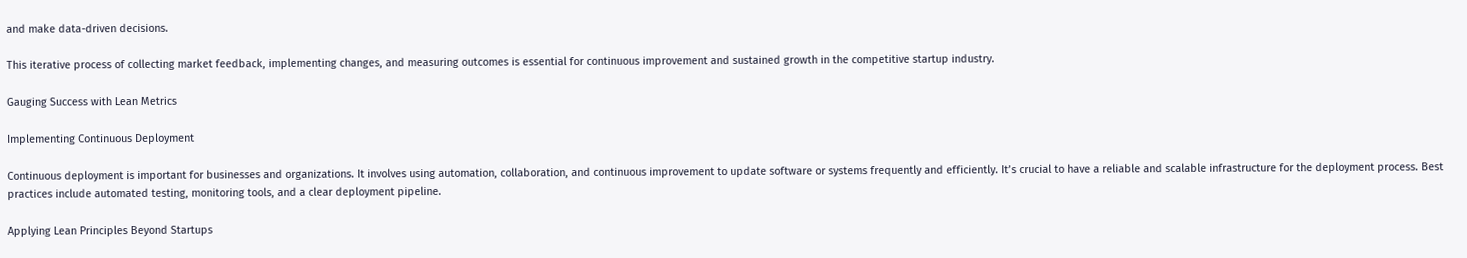and make data-driven decisions.

This iterative process of collecting market feedback, implementing changes, and measuring outcomes is essential for continuous improvement and sustained growth in the competitive startup industry.

Gauging Success with Lean Metrics

Implementing Continuous Deployment

Continuous deployment is important for businesses and organizations. It involves using automation, collaboration, and continuous improvement to update software or systems frequently and efficiently. It’s crucial to have a reliable and scalable infrastructure for the deployment process. Best practices include automated testing, monitoring tools, and a clear deployment pipeline.

Applying Lean Principles Beyond Startups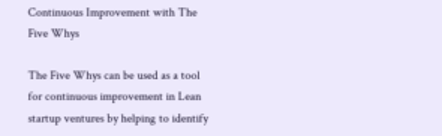Continuous Improvement with The Five Whys

The Five Whys can be used as a tool for continuous improvement in Lean startup ventures by helping to identify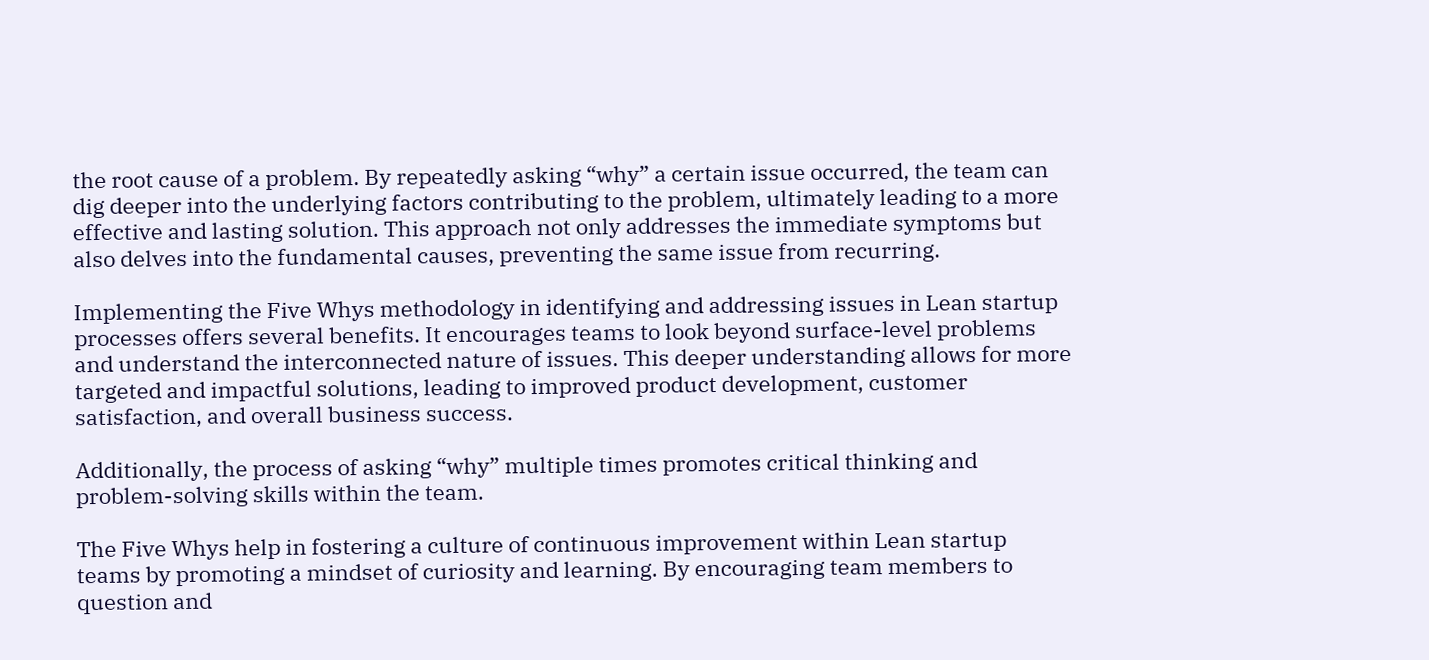the root cause of a problem. By repeatedly asking “why” a certain issue occurred, the team can dig deeper into the underlying factors contributing to the problem, ultimately leading to a more effective and lasting solution. This approach not only addresses the immediate symptoms but also delves into the fundamental causes, preventing the same issue from recurring.

Implementing the Five Whys methodology in identifying and addressing issues in Lean startup processes offers several benefits. It encourages teams to look beyond surface-level problems and understand the interconnected nature of issues. This deeper understanding allows for more targeted and impactful solutions, leading to improved product development, customer satisfaction, and overall business success.

Additionally, the process of asking “why” multiple times promotes critical thinking and problem-solving skills within the team.

The Five Whys help in fostering a culture of continuous improvement within Lean startup teams by promoting a mindset of curiosity and learning. By encouraging team members to question and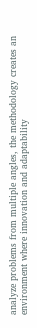analyze problems from multiple angles, the methodology creates an environment where innovation and adaptability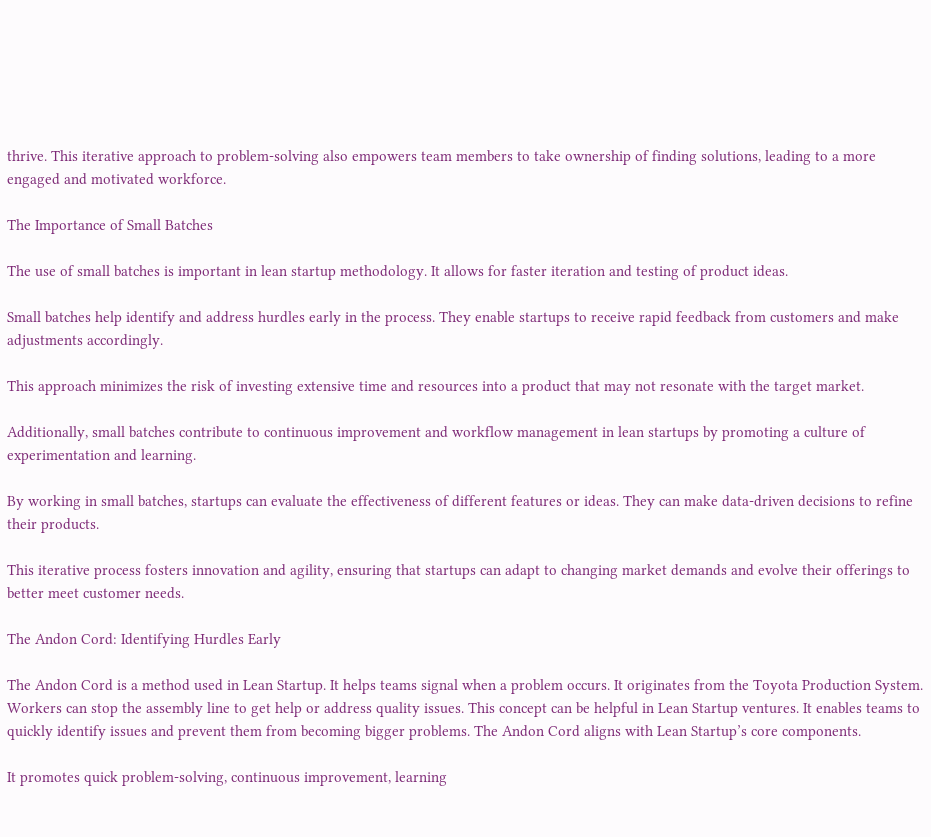thrive. This iterative approach to problem-solving also empowers team members to take ownership of finding solutions, leading to a more engaged and motivated workforce.

The Importance of Small Batches

The use of small batches is important in lean startup methodology. It allows for faster iteration and testing of product ideas.

Small batches help identify and address hurdles early in the process. They enable startups to receive rapid feedback from customers and make adjustments accordingly.

This approach minimizes the risk of investing extensive time and resources into a product that may not resonate with the target market.

Additionally, small batches contribute to continuous improvement and workflow management in lean startups by promoting a culture of experimentation and learning.

By working in small batches, startups can evaluate the effectiveness of different features or ideas. They can make data-driven decisions to refine their products.

This iterative process fosters innovation and agility, ensuring that startups can adapt to changing market demands and evolve their offerings to better meet customer needs.

The Andon Cord: Identifying Hurdles Early

The Andon Cord is a method used in Lean Startup. It helps teams signal when a problem occurs. It originates from the Toyota Production System. Workers can stop the assembly line to get help or address quality issues. This concept can be helpful in Lean Startup ventures. It enables teams to quickly identify issues and prevent them from becoming bigger problems. The Andon Cord aligns with Lean Startup’s core components.

It promotes quick problem-solving, continuous improvement, learning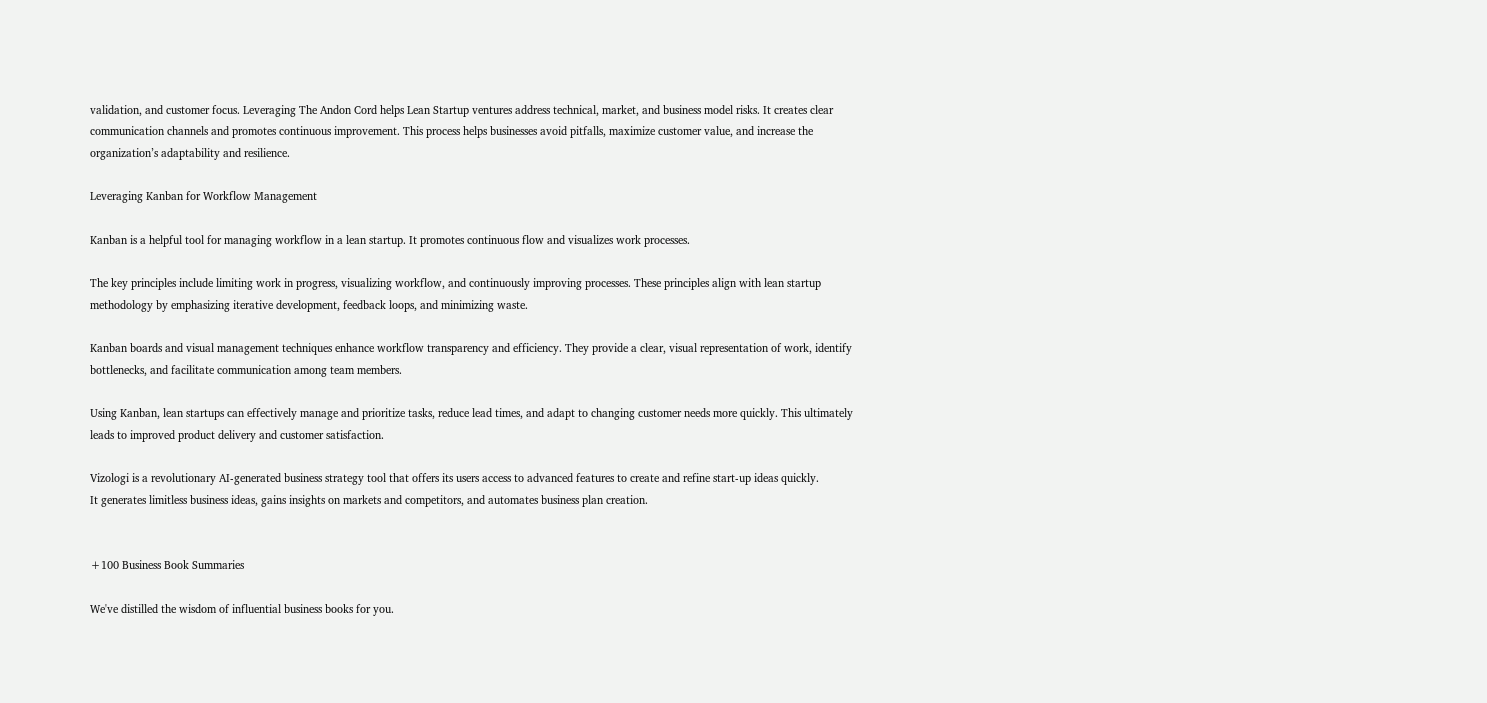validation, and customer focus. Leveraging The Andon Cord helps Lean Startup ventures address technical, market, and business model risks. It creates clear communication channels and promotes continuous improvement. This process helps businesses avoid pitfalls, maximize customer value, and increase the organization’s adaptability and resilience.

Leveraging Kanban for Workflow Management

Kanban is a helpful tool for managing workflow in a lean startup. It promotes continuous flow and visualizes work processes.

The key principles include limiting work in progress, visualizing workflow, and continuously improving processes. These principles align with lean startup methodology by emphasizing iterative development, feedback loops, and minimizing waste.

Kanban boards and visual management techniques enhance workflow transparency and efficiency. They provide a clear, visual representation of work, identify bottlenecks, and facilitate communication among team members.

Using Kanban, lean startups can effectively manage and prioritize tasks, reduce lead times, and adapt to changing customer needs more quickly. This ultimately leads to improved product delivery and customer satisfaction.

Vizologi is a revolutionary AI-generated business strategy tool that offers its users access to advanced features to create and refine start-up ideas quickly.
It generates limitless business ideas, gains insights on markets and competitors, and automates business plan creation.


+100 Business Book Summaries

We've distilled the wisdom of influential business books for you.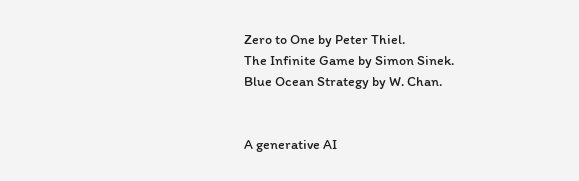Zero to One by Peter Thiel.
The Infinite Game by Simon Sinek.
Blue Ocean Strategy by W. Chan.


A generative AI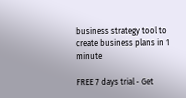business strategy tool to create business plans in 1 minute

FREE 7 days trial ‐ Get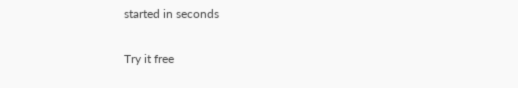started in seconds

Try it free